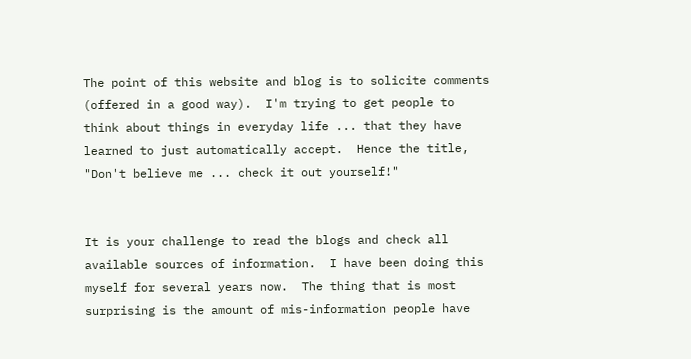The point of this website and blog is to solicite comments (offered in a good way).  I'm trying to get people to think about things in everyday life ... that they have learned to just automatically accept.  Hence the title, "Don't believe me ... check it out yourself!"


It is your challenge to read the blogs and check all available sources of information.  I have been doing this myself for several years now.  The thing that is most surprising is the amount of mis-information people have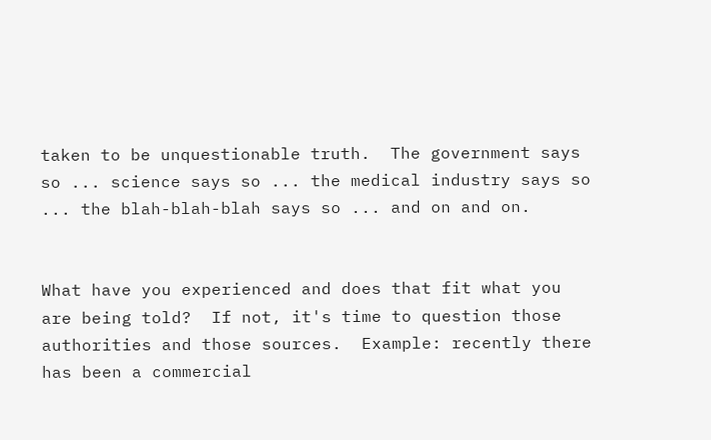taken to be unquestionable truth.  The government says so ... science says so ... the medical industry says so ... the blah-blah-blah says so ... and on and on.


What have you experienced and does that fit what you are being told?  If not, it's time to question those authorities and those sources.  Example: recently there has been a commercial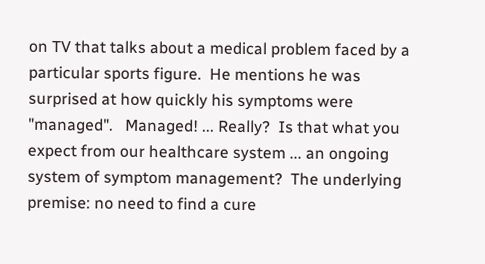on TV that talks about a medical problem faced by a particular sports figure.  He mentions he was surprised at how quickly his symptoms were "managed".   Managed! ... Really?  Is that what you expect from our healthcare system ... an ongoing system of symptom management?  The underlying premise: no need to find a cure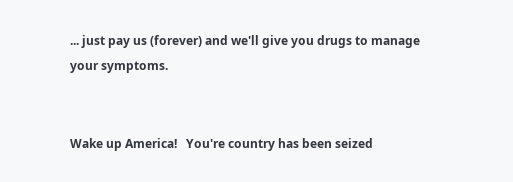... just pay us (forever) and we'll give you drugs to manage your symptoms.


Wake up America!   You're country has been seized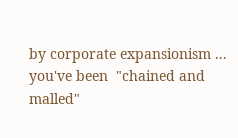by corporate expansionism ... you've been  "chained and malled"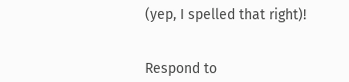(yep, I spelled that right)!


Respond to